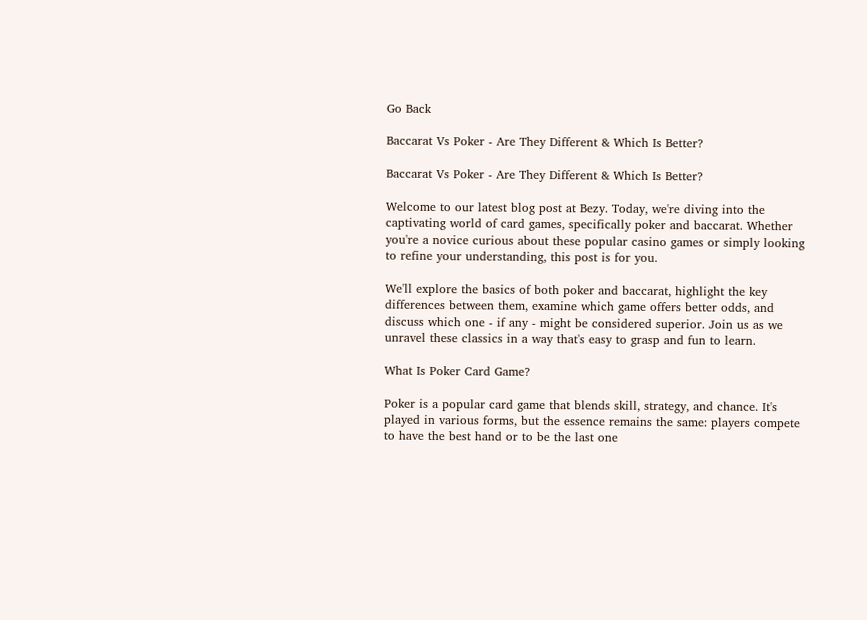Go Back

Baccarat Vs Poker - Are They Different & Which Is Better?

Baccarat Vs Poker - Are They Different & Which Is Better?

Welcome to our latest blog post at Bezy. Today, we're diving into the captivating world of card games, specifically poker and baccarat. Whether you're a novice curious about these popular casino games or simply looking to refine your understanding, this post is for you.

We'll explore the basics of both poker and baccarat, highlight the key differences between them, examine which game offers better odds, and discuss which one - if any - might be considered superior. Join us as we unravel these classics in a way that's easy to grasp and fun to learn.

What Is Poker Card Game?

Poker is a popular card game that blends skill, strategy, and chance. It's played in various forms, but the essence remains the same: players compete to have the best hand or to be the last one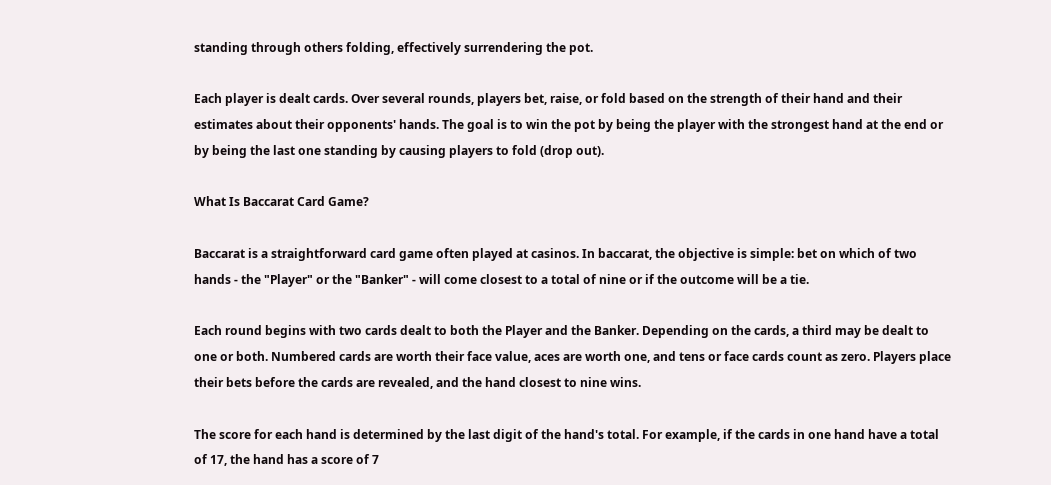standing through others folding, effectively surrendering the pot.

Each player is dealt cards. Over several rounds, players bet, raise, or fold based on the strength of their hand and their estimates about their opponents' hands. The goal is to win the pot by being the player with the strongest hand at the end or by being the last one standing by causing players to fold (drop out).

What Is Baccarat Card Game?

Baccarat is a straightforward card game often played at casinos. In baccarat, the objective is simple: bet on which of two hands - the "Player" or the "Banker" - will come closest to a total of nine or if the outcome will be a tie.

Each round begins with two cards dealt to both the Player and the Banker. Depending on the cards, a third may be dealt to one or both. Numbered cards are worth their face value, aces are worth one, and tens or face cards count as zero. Players place their bets before the cards are revealed, and the hand closest to nine wins.

The score for each hand is determined by the last digit of the hand's total. For example, if the cards in one hand have a total of 17, the hand has a score of 7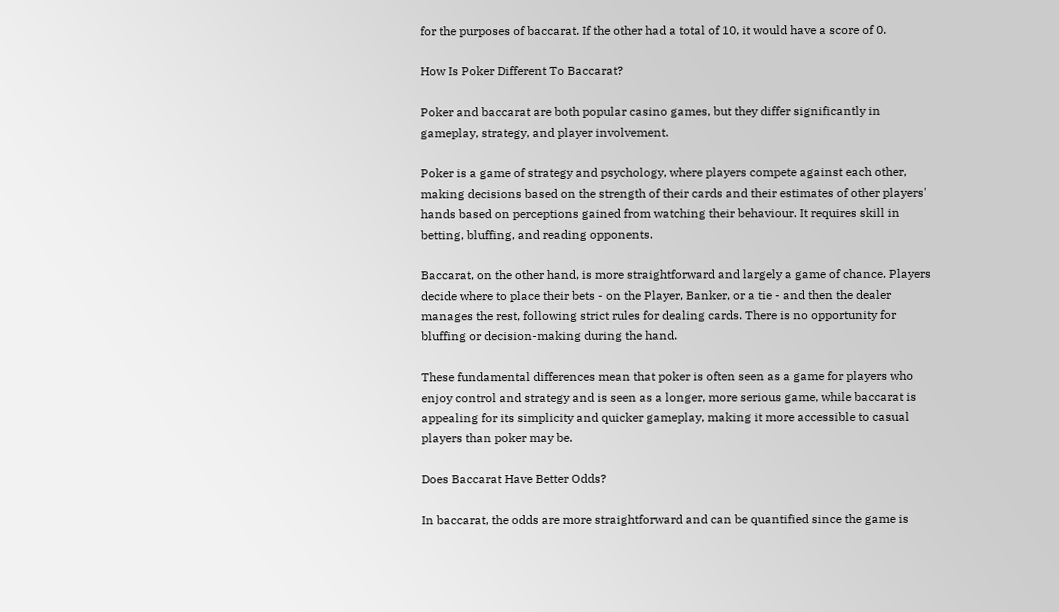for the purposes of baccarat. If the other had a total of 10, it would have a score of 0.

How Is Poker Different To Baccarat?

Poker and baccarat are both popular casino games, but they differ significantly in gameplay, strategy, and player involvement.

Poker is a game of strategy and psychology, where players compete against each other, making decisions based on the strength of their cards and their estimates of other players' hands based on perceptions gained from watching their behaviour. It requires skill in betting, bluffing, and reading opponents.

Baccarat, on the other hand, is more straightforward and largely a game of chance. Players decide where to place their bets - on the Player, Banker, or a tie - and then the dealer manages the rest, following strict rules for dealing cards. There is no opportunity for bluffing or decision-making during the hand.

These fundamental differences mean that poker is often seen as a game for players who enjoy control and strategy and is seen as a longer, more serious game, while baccarat is appealing for its simplicity and quicker gameplay, making it more accessible to casual players than poker may be.

Does Baccarat Have Better Odds?

In baccarat, the odds are more straightforward and can be quantified since the game is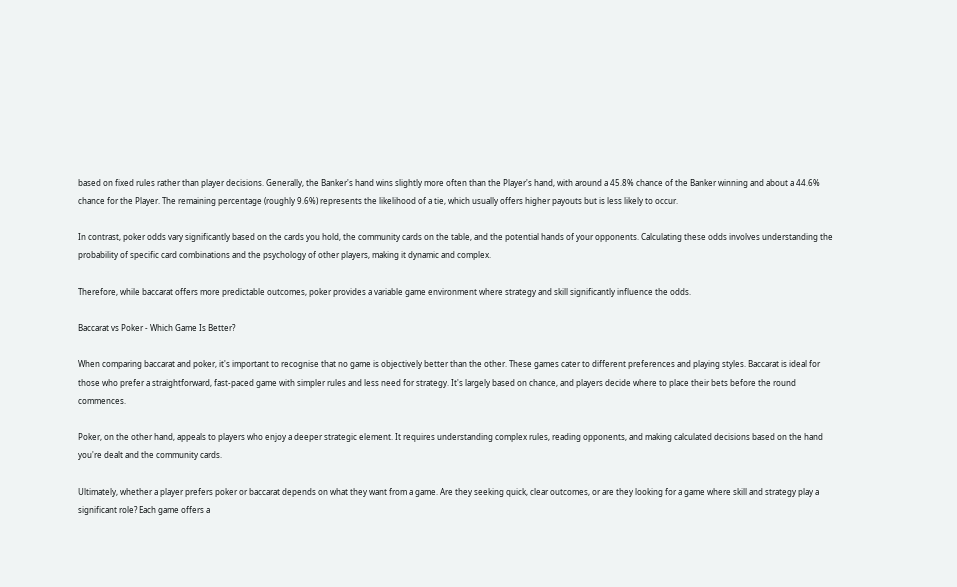based on fixed rules rather than player decisions. Generally, the Banker's hand wins slightly more often than the Player's hand, with around a 45.8% chance of the Banker winning and about a 44.6% chance for the Player. The remaining percentage (roughly 9.6%) represents the likelihood of a tie, which usually offers higher payouts but is less likely to occur.

In contrast, poker odds vary significantly based on the cards you hold, the community cards on the table, and the potential hands of your opponents. Calculating these odds involves understanding the probability of specific card combinations and the psychology of other players, making it dynamic and complex.

Therefore, while baccarat offers more predictable outcomes, poker provides a variable game environment where strategy and skill significantly influence the odds.

Baccarat vs Poker - Which Game Is Better?

When comparing baccarat and poker, it's important to recognise that no game is objectively better than the other. These games cater to different preferences and playing styles. Baccarat is ideal for those who prefer a straightforward, fast-paced game with simpler rules and less need for strategy. It's largely based on chance, and players decide where to place their bets before the round commences.

Poker, on the other hand, appeals to players who enjoy a deeper strategic element. It requires understanding complex rules, reading opponents, and making calculated decisions based on the hand you're dealt and the community cards.

Ultimately, whether a player prefers poker or baccarat depends on what they want from a game. Are they seeking quick, clear outcomes, or are they looking for a game where skill and strategy play a significant role? Each game offers a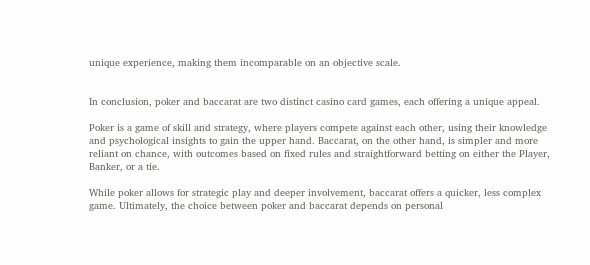unique experience, making them incomparable on an objective scale.


In conclusion, poker and baccarat are two distinct casino card games, each offering a unique appeal.

Poker is a game of skill and strategy, where players compete against each other, using their knowledge and psychological insights to gain the upper hand. Baccarat, on the other hand, is simpler and more reliant on chance, with outcomes based on fixed rules and straightforward betting on either the Player, Banker, or a tie.

While poker allows for strategic play and deeper involvement, baccarat offers a quicker, less complex game. Ultimately, the choice between poker and baccarat depends on personal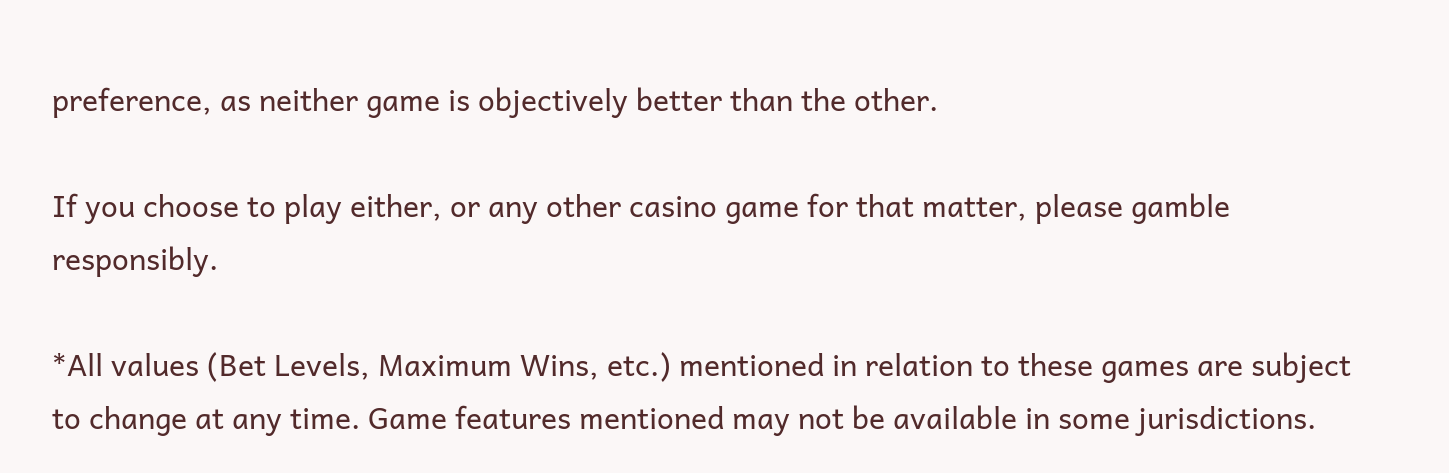preference, as neither game is objectively better than the other.

If you choose to play either, or any other casino game for that matter, please gamble responsibly.

*All values (Bet Levels, Maximum Wins, etc.) mentioned in relation to these games are subject to change at any time. Game features mentioned may not be available in some jurisdictions.